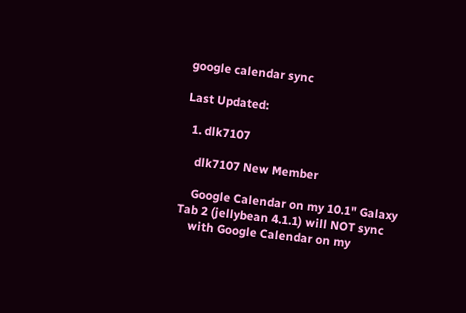google calendar sync

Last Updated:

  1. dlk7107

    dlk7107 New Member

    Google Calendar on my 10.1" Galaxy Tab 2 (jellybean 4.1.1) will NOT sync
    with Google Calendar on my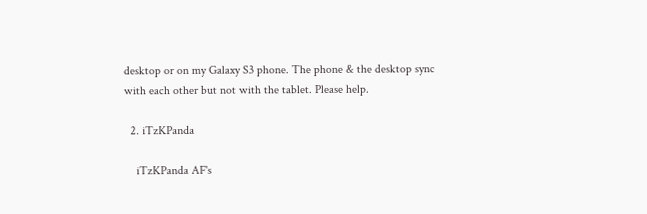desktop or on my Galaxy S3 phone. The phone & the desktop sync with each other but not with the tablet. Please help.

  2. iTzKPanda

    iTzKPanda AF's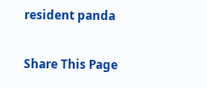resident panda

Share This Page